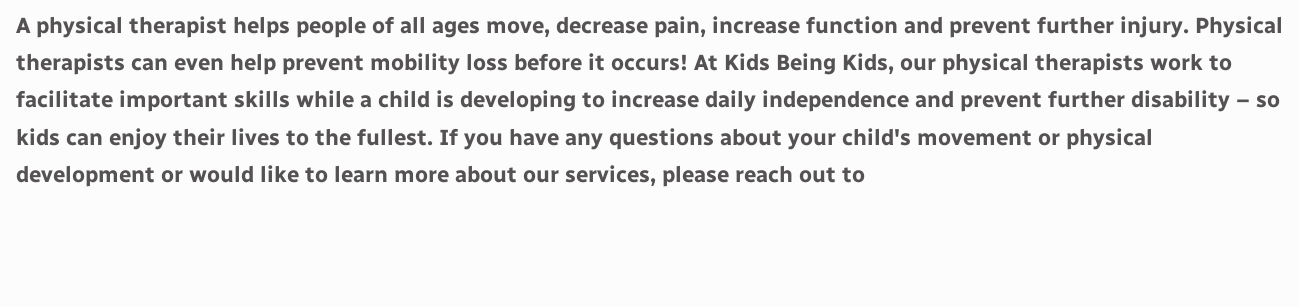A physical therapist helps people of all ages move, decrease pain, increase function and prevent further injury. Physical therapists can even help prevent mobility loss before it occurs! At Kids Being Kids, our physical therapists work to facilitate important skills while a child is developing to increase daily independence and prevent further disability – so kids can enjoy their lives to the fullest. If you have any questions about your child's movement or physical development or would like to learn more about our services, please reach out to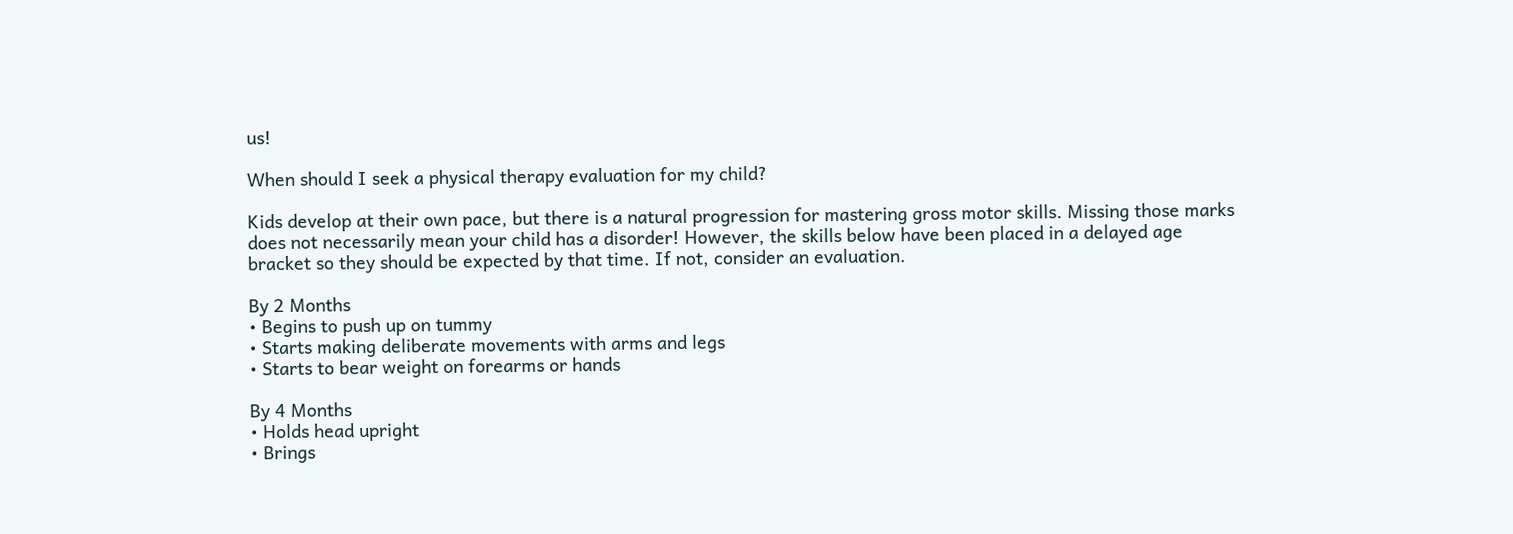us!

When should I seek a physical therapy evaluation for my child?

Kids develop at their own pace, but there is a natural progression for mastering gross motor skills. Missing those marks does not necessarily mean your child has a disorder! However, the skills below have been placed in a delayed age bracket so they should be expected by that time. If not, consider an evaluation.

By 2 Months
• Begins to push up on tummy
• Starts making deliberate movements with arms and legs
• Starts to bear weight on forearms or hands

By 4 Months
• Holds head upright
• Brings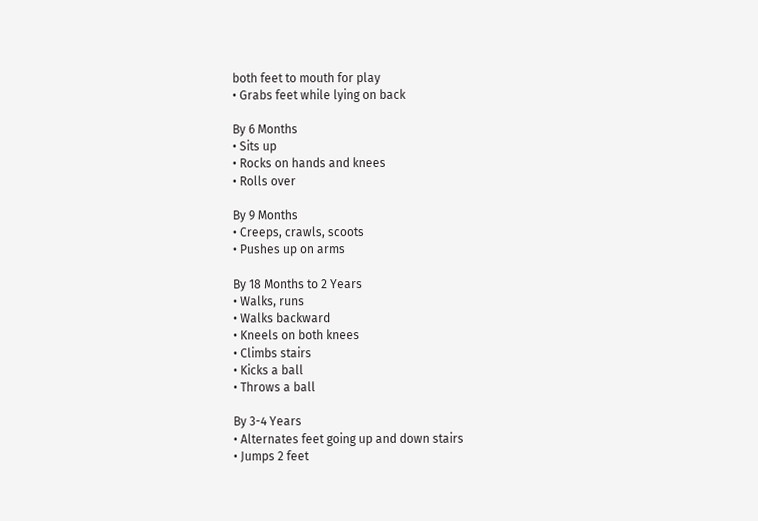both feet to mouth for play
• Grabs feet while lying on back

By 6 Months
• Sits up
• Rocks on hands and knees
• Rolls over

By 9 Months
• Creeps, crawls, scoots
• Pushes up on arms

By 18 Months to 2 Years
• Walks, runs
• Walks backward
• Kneels on both knees
• Climbs stairs
• Kicks a ball
• Throws a ball

By 3-4 Years
• Alternates feet going up and down stairs
• Jumps 2 feet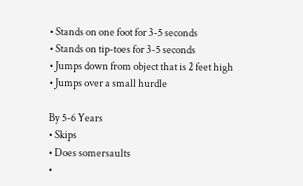• Stands on one foot for 3-5 seconds
• Stands on tip-toes for 3-5 seconds
• Jumps down from object that is 2 feet high
• Jumps over a small hurdle

By 5-6 Years
• Skips
• Does somersaults
•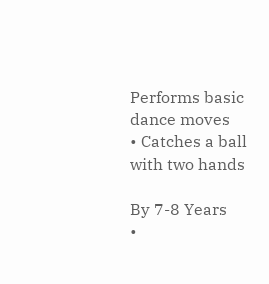Performs basic dance moves
• Catches a ball with two hands

By 7-8 Years
•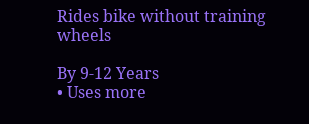Rides bike without training wheels

By 9-12 Years
• Uses more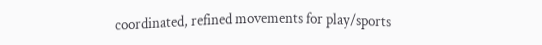coordinated, refined movements for play/sports